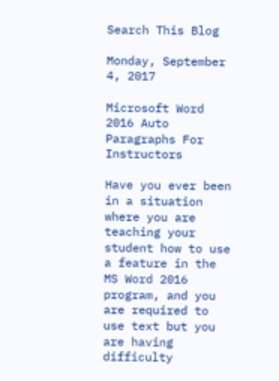Search This Blog

Monday, September 4, 2017

Microsoft Word 2016 Auto Paragraphs For Instructors

Have you ever been in a situation where you are teaching your student how to use a feature in the MS Word 2016 program, and you are required to use text but you are having difficulty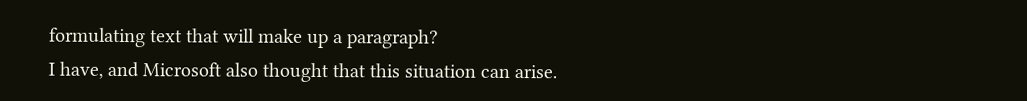formulating text that will make up a paragraph?
I have, and Microsoft also thought that this situation can arise.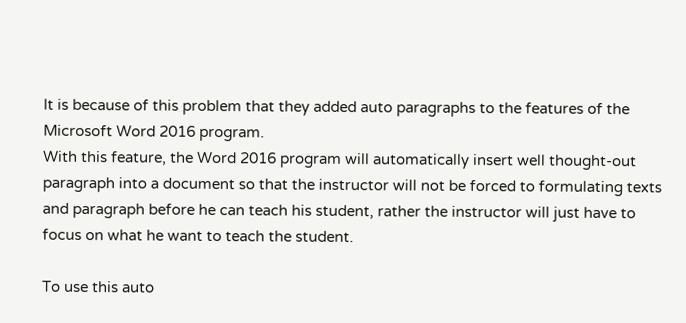It is because of this problem that they added auto paragraphs to the features of the Microsoft Word 2016 program.
With this feature, the Word 2016 program will automatically insert well thought-out paragraph into a document so that the instructor will not be forced to formulating texts and paragraph before he can teach his student, rather the instructor will just have to focus on what he want to teach the student.

To use this auto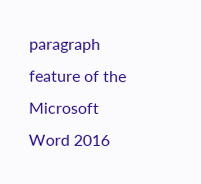paragraph feature of the Microsoft Word 2016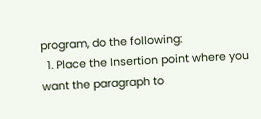program, do the following:
  1. Place the Insertion point where you want the paragraph to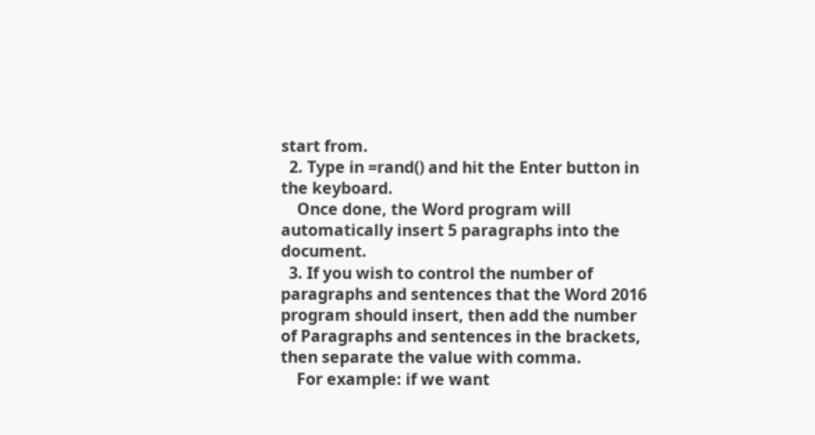start from.
  2. Type in =rand() and hit the Enter button in the keyboard.
    Once done, the Word program will automatically insert 5 paragraphs into the document.
  3. If you wish to control the number of paragraphs and sentences that the Word 2016 program should insert, then add the number of Paragraphs and sentences in the brackets, then separate the value with comma.
    For example: if we want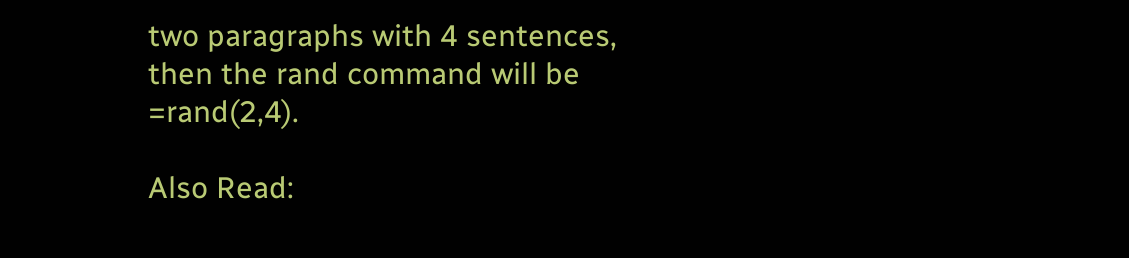two paragraphs with 4 sentences, then the rand command will be =rand(2,4).

Also Read: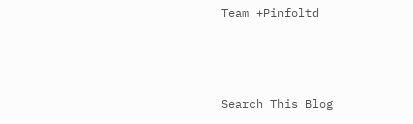Team +Pinfoltd



Search This Blog